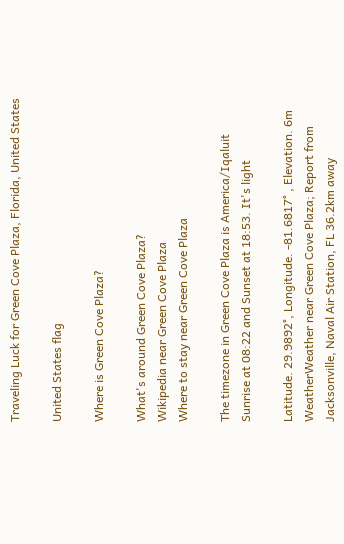Traveling Luck for Green Cove Plaza, Florida, United States

United States flag

Where is Green Cove Plaza?

What's around Green Cove Plaza?
Wikipedia near Green Cove Plaza
Where to stay near Green Cove Plaza

The timezone in Green Cove Plaza is America/Iqaluit
Sunrise at 08:22 and Sunset at 18:53. It's light

Latitude. 29.9892°, Longitude. -81.6817° , Elevation. 6m
WeatherWeather near Green Cove Plaza; Report from Jacksonville, Naval Air Station, FL 36.2km away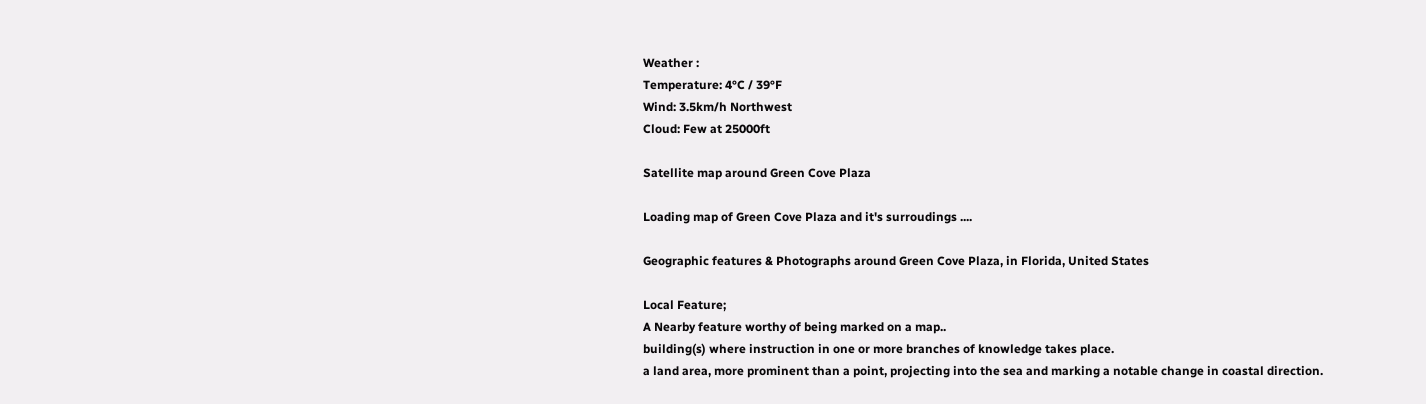Weather :
Temperature: 4°C / 39°F
Wind: 3.5km/h Northwest
Cloud: Few at 25000ft

Satellite map around Green Cove Plaza

Loading map of Green Cove Plaza and it's surroudings ....

Geographic features & Photographs around Green Cove Plaza, in Florida, United States

Local Feature;
A Nearby feature worthy of being marked on a map..
building(s) where instruction in one or more branches of knowledge takes place.
a land area, more prominent than a point, projecting into the sea and marking a notable change in coastal direction.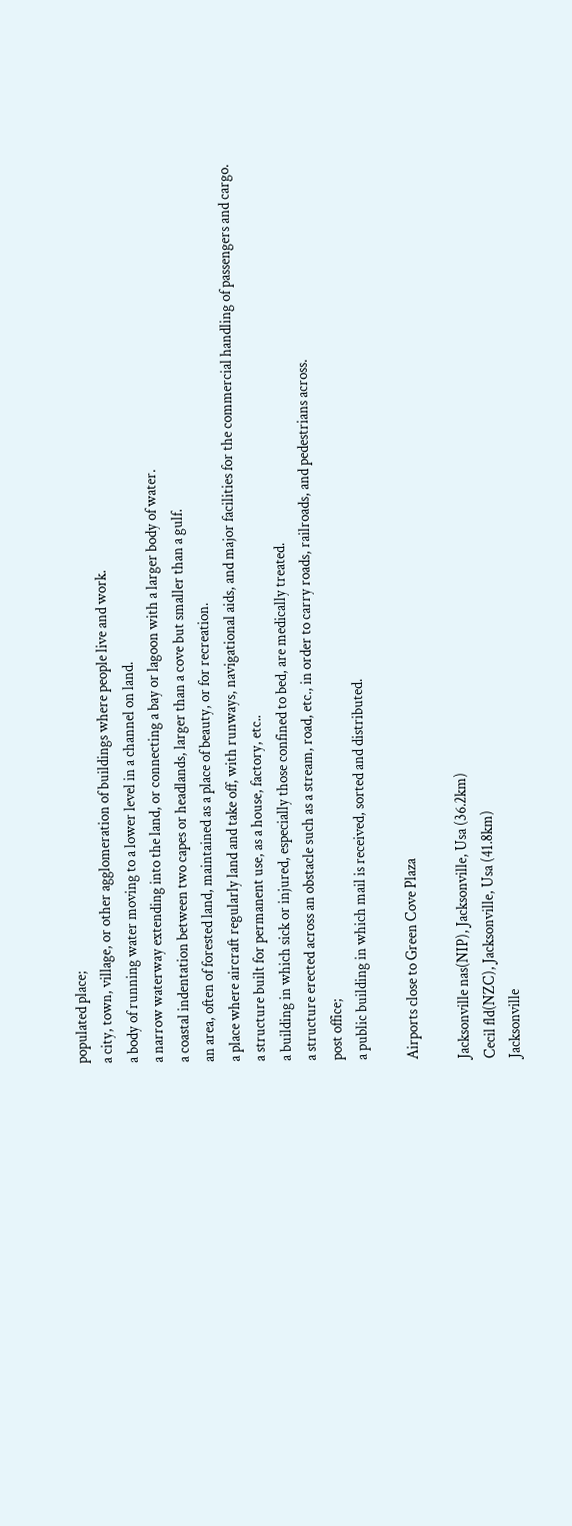populated place;
a city, town, village, or other agglomeration of buildings where people live and work.
a body of running water moving to a lower level in a channel on land.
a narrow waterway extending into the land, or connecting a bay or lagoon with a larger body of water.
a coastal indentation between two capes or headlands, larger than a cove but smaller than a gulf.
an area, often of forested land, maintained as a place of beauty, or for recreation.
a place where aircraft regularly land and take off, with runways, navigational aids, and major facilities for the commercial handling of passengers and cargo.
a structure built for permanent use, as a house, factory, etc..
a building in which sick or injured, especially those confined to bed, are medically treated.
a structure erected across an obstacle such as a stream, road, etc., in order to carry roads, railroads, and pedestrians across.
post office;
a public building in which mail is received, sorted and distributed.

Airports close to Green Cove Plaza

Jacksonville nas(NIP), Jacksonville, Usa (36.2km)
Cecil fld(NZC), Jacksonville, Usa (41.8km)
Jacksonville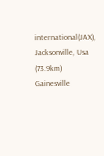international(JAX), Jacksonville, Usa (73.9km)
Gainesville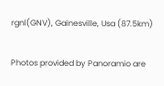rgnl(GNV), Gainesville, Usa (87.5km)

Photos provided by Panoramio are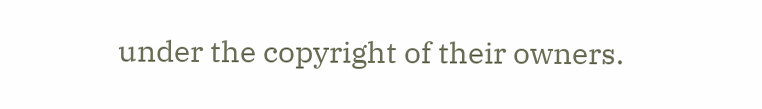under the copyright of their owners.